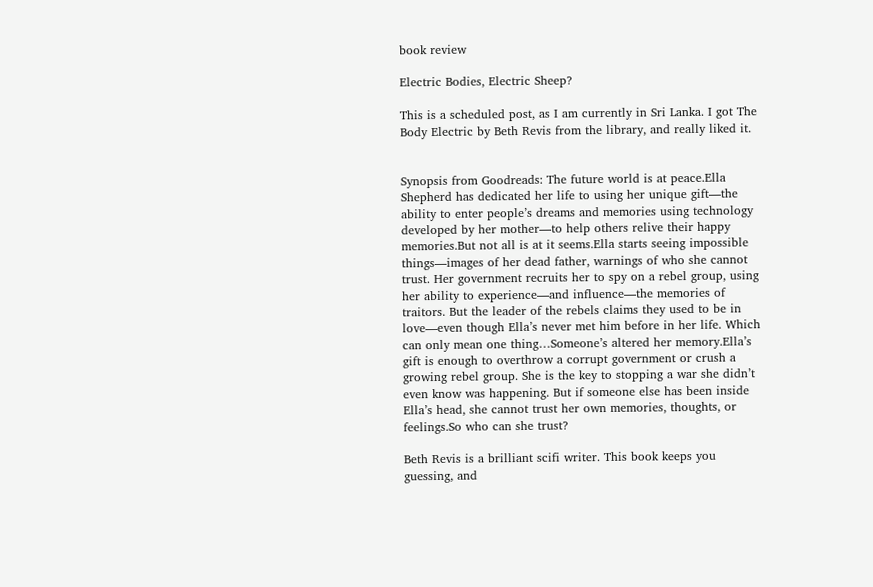book review

Electric Bodies, Electric Sheep?

This is a scheduled post, as I am currently in Sri Lanka. I got The Body Electric by Beth Revis from the library, and really liked it.


Synopsis from Goodreads: The future world is at peace.Ella Shepherd has dedicated her life to using her unique gift—the ability to enter people’s dreams and memories using technology developed by her mother—to help others relive their happy memories.But not all is at it seems.Ella starts seeing impossible things—images of her dead father, warnings of who she cannot trust. Her government recruits her to spy on a rebel group, using her ability to experience—and influence—the memories of traitors. But the leader of the rebels claims they used to be in love—even though Ella’s never met him before in her life. Which can only mean one thing…Someone’s altered her memory.Ella’s gift is enough to overthrow a corrupt government or crush a growing rebel group. She is the key to stopping a war she didn’t even know was happening. But if someone else has been inside Ella’s head, she cannot trust her own memories, thoughts, or feelings.So who can she trust?

Beth Revis is a brilliant scifi writer. This book keeps you guessing, and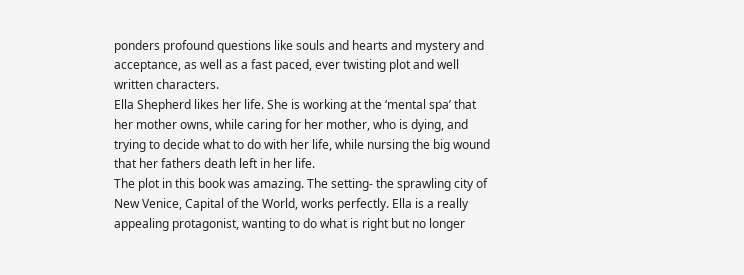ponders profound questions like souls and hearts and mystery and acceptance, as well as a fast paced, ever twisting plot and well written characters.
Ella Shepherd likes her life. She is working at the ‘mental spa’ that her mother owns, while caring for her mother, who is dying, and trying to decide what to do with her life, while nursing the big wound that her fathers death left in her life.
The plot in this book was amazing. The setting- the sprawling city of New Venice, Capital of the World, works perfectly. Ella is a really appealing protagonist, wanting to do what is right but no longer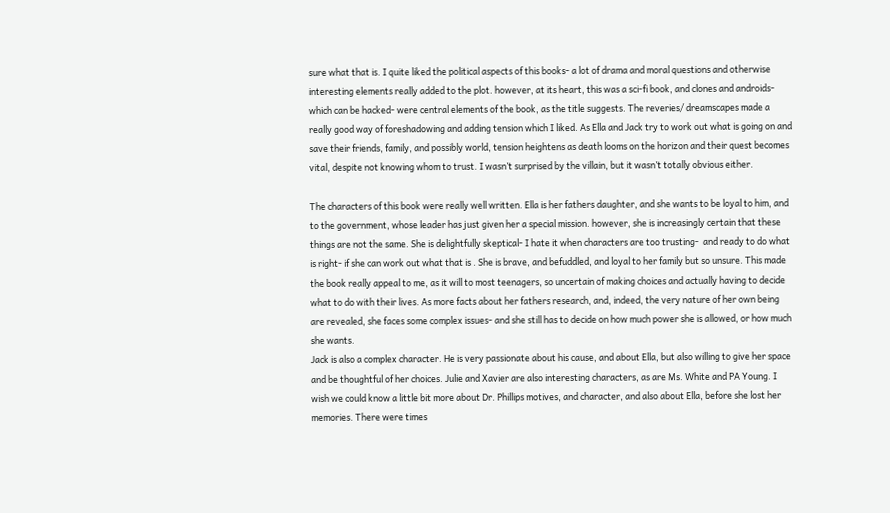sure what that is. I quite liked the political aspects of this books- a lot of drama and moral questions and otherwise interesting elements really added to the plot. however, at its heart, this was a sci-fi book, and clones and androids- which can be hacked- were central elements of the book, as the title suggests. The reveries/ dreamscapes made a really good way of foreshadowing and adding tension which I liked. As Ella and Jack try to work out what is going on and save their friends, family, and possibly world, tension heightens as death looms on the horizon and their quest becomes vital, despite not knowing whom to trust. I wasn’t surprised by the villain, but it wasn’t totally obvious either.

The characters of this book were really well written. Ella is her fathers daughter, and she wants to be loyal to him, and to the government, whose leader has just given her a special mission. however, she is increasingly certain that these things are not the same. She is delightfully skeptical- I hate it when characters are too trusting-  and ready to do what is right- if she can work out what that is . She is brave, and befuddled, and loyal to her family but so unsure. This made the book really appeal to me, as it will to most teenagers, so uncertain of making choices and actually having to decide what to do with their lives. As more facts about her fathers research, and, indeed, the very nature of her own being are revealed, she faces some complex issues- and she still has to decide on how much power she is allowed, or how much she wants.
Jack is also a complex character. He is very passionate about his cause, and about Ella, but also willing to give her space and be thoughtful of her choices. Julie and Xavier are also interesting characters, as are Ms. White and PA Young. I wish we could know a little bit more about Dr. Phillips motives, and character, and also about Ella, before she lost her memories. There were times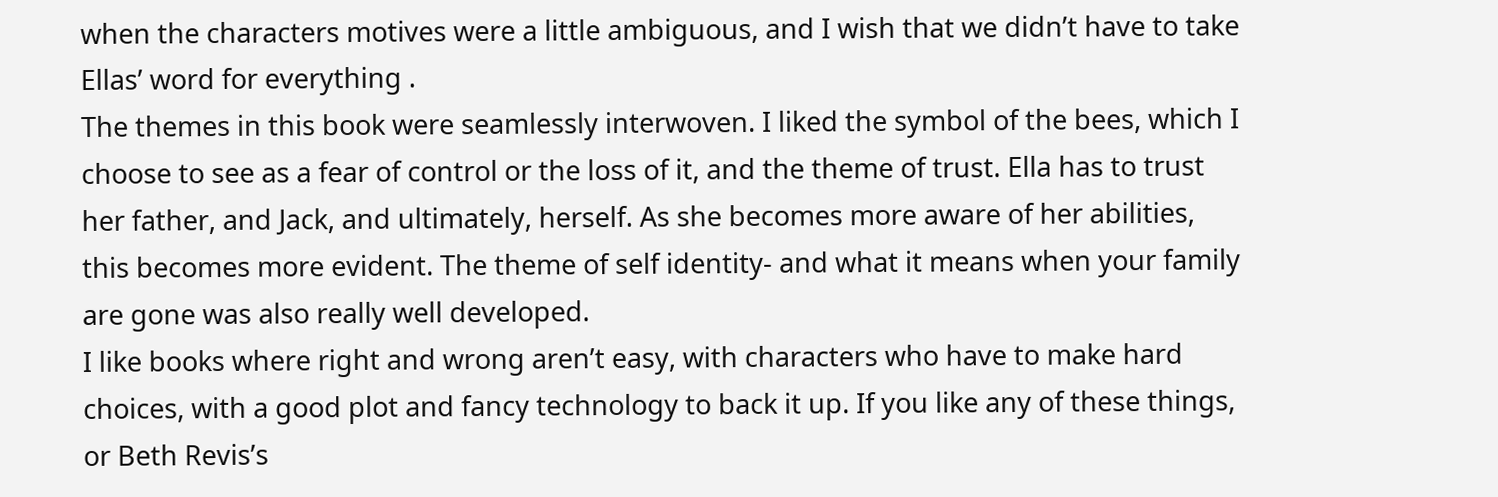when the characters motives were a little ambiguous, and I wish that we didn’t have to take Ellas’ word for everything .
The themes in this book were seamlessly interwoven. I liked the symbol of the bees, which I choose to see as a fear of control or the loss of it, and the theme of trust. Ella has to trust her father, and Jack, and ultimately, herself. As she becomes more aware of her abilities, this becomes more evident. The theme of self identity- and what it means when your family are gone was also really well developed.
I like books where right and wrong aren’t easy, with characters who have to make hard choices, with a good plot and fancy technology to back it up. If you like any of these things, or Beth Revis’s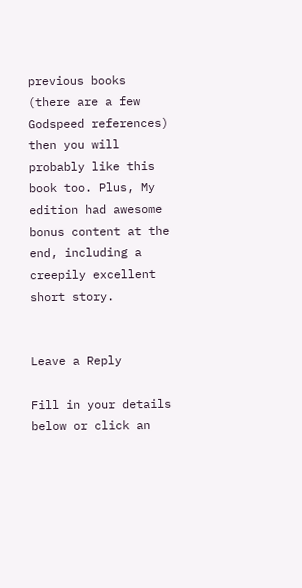previous books (there are a few Godspeed references) then you will probably like this book too. Plus, My edition had awesome bonus content at the end, including a creepily excellent short story.


Leave a Reply

Fill in your details below or click an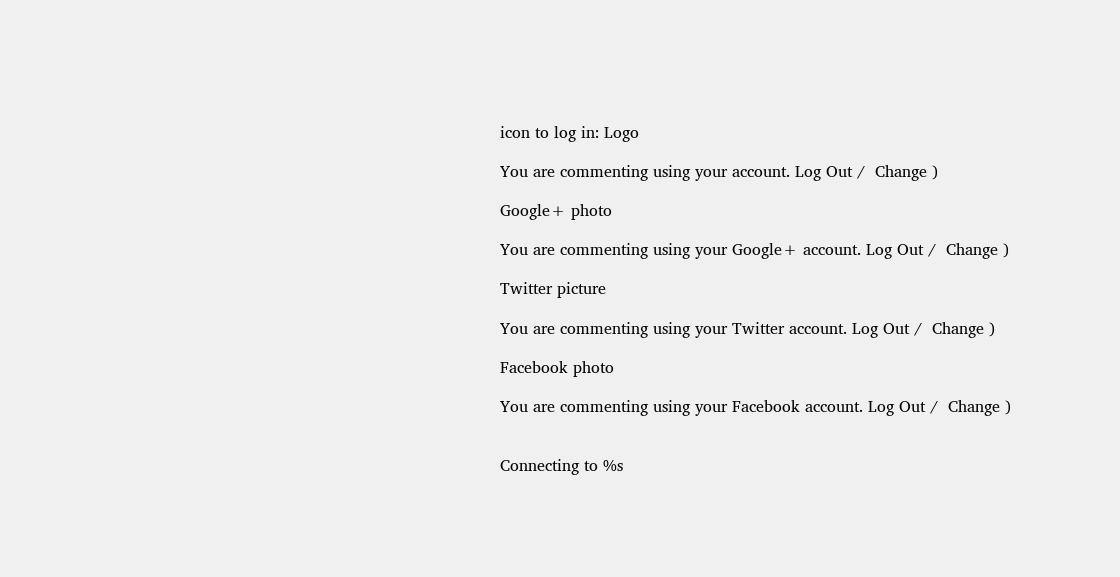icon to log in: Logo

You are commenting using your account. Log Out /  Change )

Google+ photo

You are commenting using your Google+ account. Log Out /  Change )

Twitter picture

You are commenting using your Twitter account. Log Out /  Change )

Facebook photo

You are commenting using your Facebook account. Log Out /  Change )


Connecting to %s